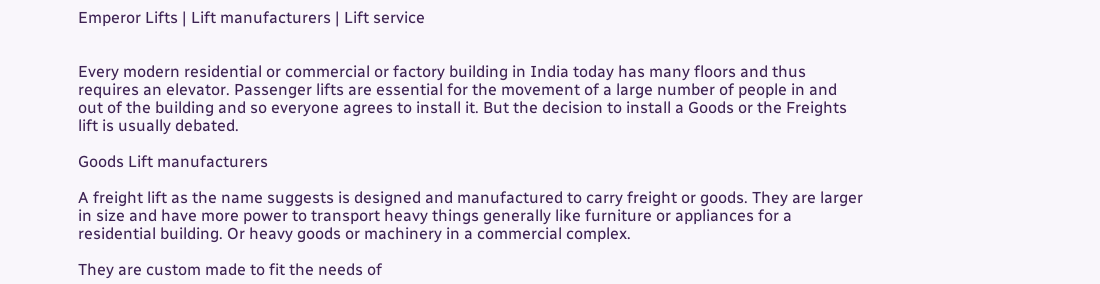Emperor Lifts | Lift manufacturers | Lift service


Every modern residential or commercial or factory building in India today has many floors and thus requires an elevator. Passenger lifts are essential for the movement of a large number of people in and out of the building and so everyone agrees to install it. But the decision to install a Goods or the Freights lift is usually debated.

Goods Lift manufacturers

A freight lift as the name suggests is designed and manufactured to carry freight or goods. They are larger in size and have more power to transport heavy things generally like furniture or appliances for a residential building. Or heavy goods or machinery in a commercial complex.

They are custom made to fit the needs of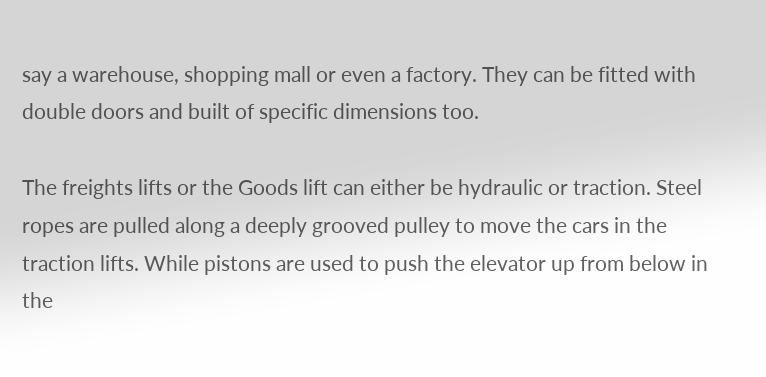say a warehouse, shopping mall or even a factory. They can be fitted with double doors and built of specific dimensions too.

The freights lifts or the Goods lift can either be hydraulic or traction. Steel ropes are pulled along a deeply grooved pulley to move the cars in the traction lifts. While pistons are used to push the elevator up from below in the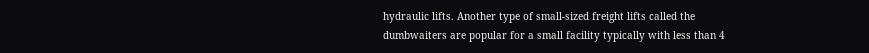hydraulic lifts. Another type of small-sized freight lifts called the dumbwaiters are popular for a small facility typically with less than 4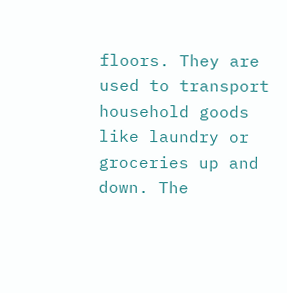floors. They are used to transport household goods like laundry or groceries up and down. The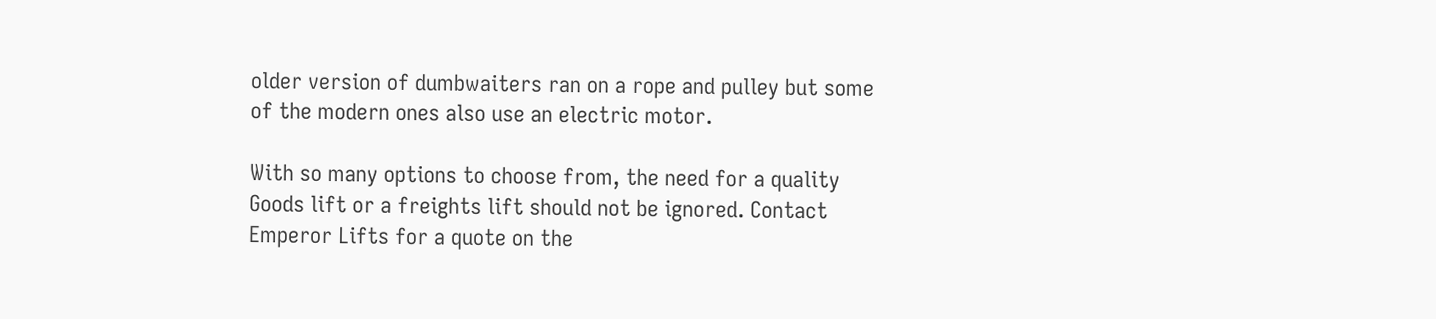older version of dumbwaiters ran on a rope and pulley but some of the modern ones also use an electric motor.

With so many options to choose from, the need for a quality Goods lift or a freights lift should not be ignored. Contact Emperor Lifts for a quote on the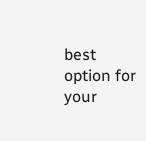best option for your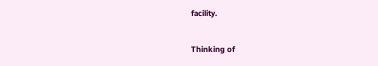facility.

Thinking of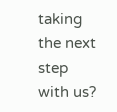taking the next step with us?